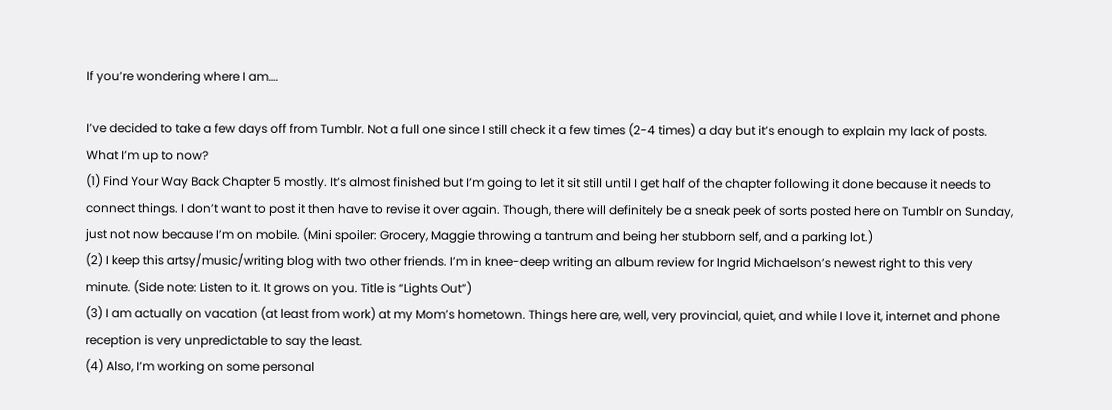If you’re wondering where I am….

I’ve decided to take a few days off from Tumblr. Not a full one since I still check it a few times (2-4 times) a day but it’s enough to explain my lack of posts.
What I’m up to now?
(1) Find Your Way Back Chapter 5 mostly. It’s almost finished but I’m going to let it sit still until I get half of the chapter following it done because it needs to connect things. I don’t want to post it then have to revise it over again. Though, there will definitely be a sneak peek of sorts posted here on Tumblr on Sunday, just not now because I’m on mobile. (Mini spoiler: Grocery, Maggie throwing a tantrum and being her stubborn self, and a parking lot.)
(2) I keep this artsy/music/writing blog with two other friends. I’m in knee-deep writing an album review for Ingrid Michaelson’s newest right to this very minute. (Side note: Listen to it. It grows on you. Title is “Lights Out”)
(3) I am actually on vacation (at least from work) at my Mom’s hometown. Things here are, well, very provincial, quiet, and while I love it, internet and phone reception is very unpredictable to say the least.
(4) Also, I’m working on some personal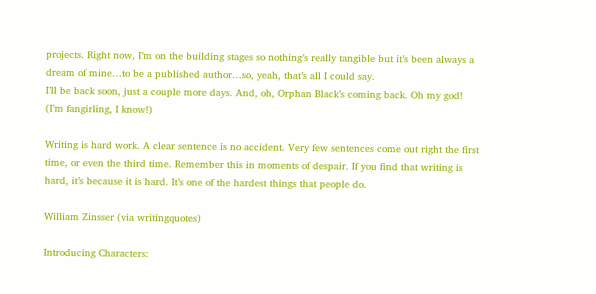projects. Right now, I’m on the building stages so nothing’s really tangible but it’s been always a dream of mine…to be a published author…so, yeah, that’s all I could say.
I’ll be back soon, just a couple more days. And, oh, Orphan Black’s coming back. Oh my god! (I’m fangirling, I know!)

Writing is hard work. A clear sentence is no accident. Very few sentences come out right the first time, or even the third time. Remember this in moments of despair. If you find that writing is hard, it’s because it is hard. It’s one of the hardest things that people do.

William Zinsser (via writingquotes)

Introducing Characters: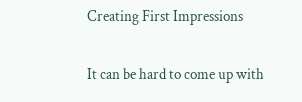Creating First Impressions


It can be hard to come up with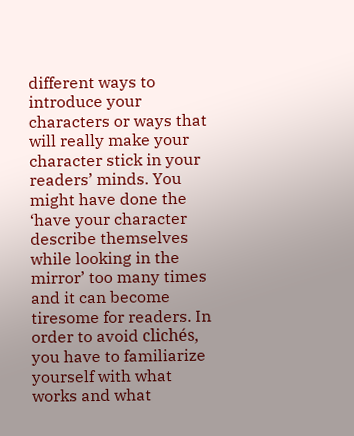different ways to introduce your characters or ways that will really make your character stick in your readers’ minds. You might have done the ‘have your character describe themselves while looking in the mirror’ too many times and it can become tiresome for readers. In order to avoid clichés, you have to familiarize yourself with what works and what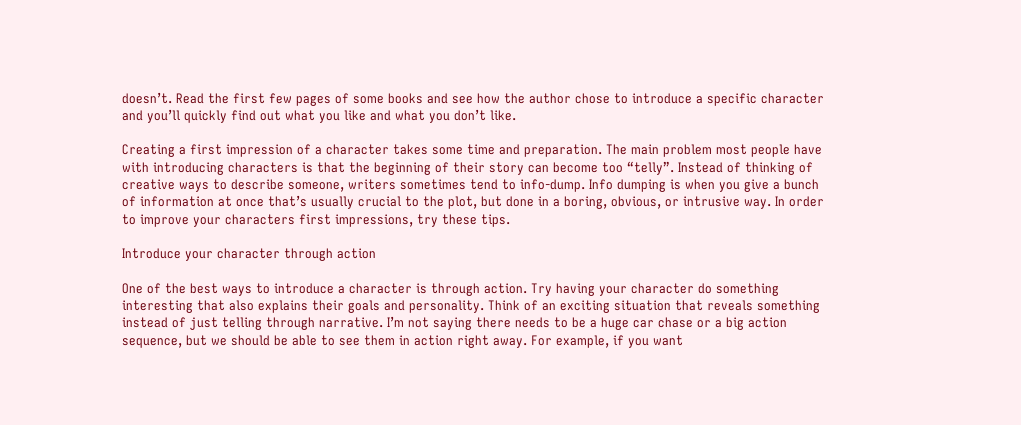doesn’t. Read the first few pages of some books and see how the author chose to introduce a specific character and you’ll quickly find out what you like and what you don’t like.

Creating a first impression of a character takes some time and preparation. The main problem most people have with introducing characters is that the beginning of their story can become too “telly”. Instead of thinking of creative ways to describe someone, writers sometimes tend to info-dump. Info dumping is when you give a bunch of information at once that’s usually crucial to the plot, but done in a boring, obvious, or intrusive way. In order to improve your characters first impressions, try these tips.

Introduce your character through action

One of the best ways to introduce a character is through action. Try having your character do something interesting that also explains their goals and personality. Think of an exciting situation that reveals something instead of just telling through narrative. I’m not saying there needs to be a huge car chase or a big action sequence, but we should be able to see them in action right away. For example, if you want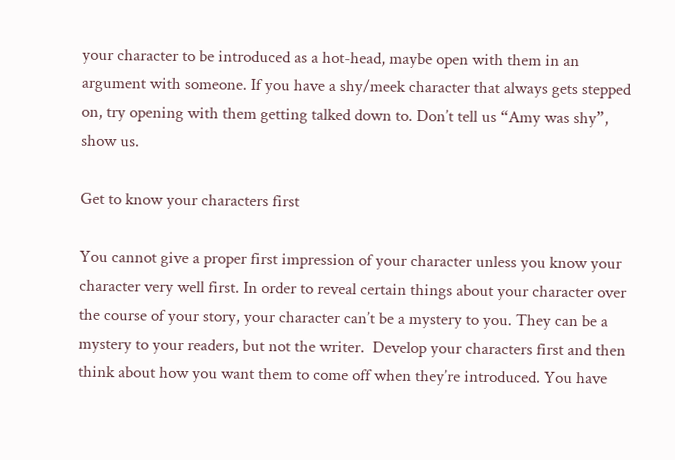your character to be introduced as a hot-head, maybe open with them in an argument with someone. If you have a shy/meek character that always gets stepped on, try opening with them getting talked down to. Don’t tell us “Amy was shy”, show us.

Get to know your characters first

You cannot give a proper first impression of your character unless you know your character very well first. In order to reveal certain things about your character over the course of your story, your character can’t be a mystery to you. They can be a mystery to your readers, but not the writer.  Develop your characters first and then think about how you want them to come off when they’re introduced. You have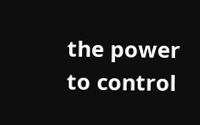the power to control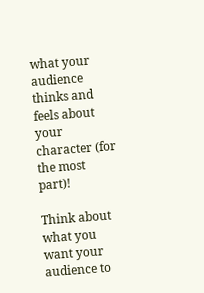what your audience thinks and feels about your character (for the most part)!

Think about what you want your audience to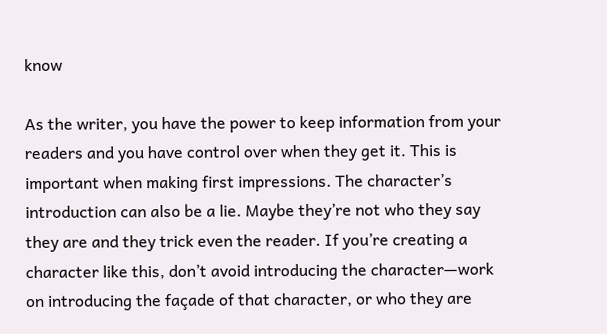know

As the writer, you have the power to keep information from your readers and you have control over when they get it. This is important when making first impressions. The character’s introduction can also be a lie. Maybe they’re not who they say they are and they trick even the reader. If you’re creating a character like this, don’t avoid introducing the character—work on introducing the façade of that character, or who they are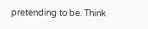pretending to be. Think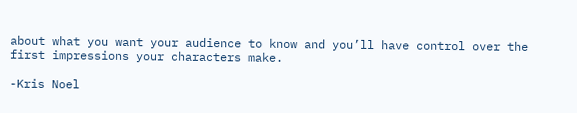about what you want your audience to know and you’ll have control over the first impressions your characters make.

-Kris Noel